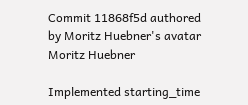Commit 11868f5d authored by Moritz Huebner's avatar Moritz Huebner

Implemented starting_time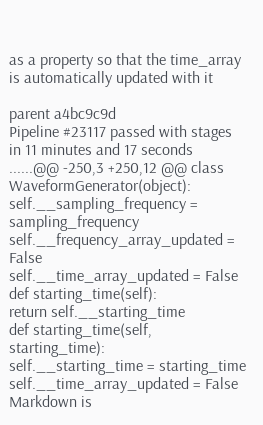as a property so that the time_array is automatically updated with it

parent a4bc9c9d
Pipeline #23117 passed with stages
in 11 minutes and 17 seconds
......@@ -250,3 +250,12 @@ class WaveformGenerator(object):
self.__sampling_frequency = sampling_frequency
self.__frequency_array_updated = False
self.__time_array_updated = False
def starting_time(self):
return self.__starting_time
def starting_time(self, starting_time):
self.__starting_time = starting_time
self.__time_array_updated = False
Markdown is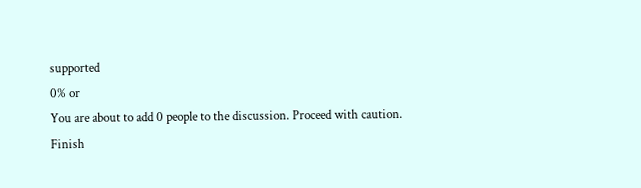supported
0% or
You are about to add 0 people to the discussion. Proceed with caution.
Finish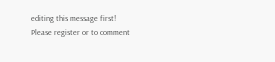editing this message first!
Please register or to comment